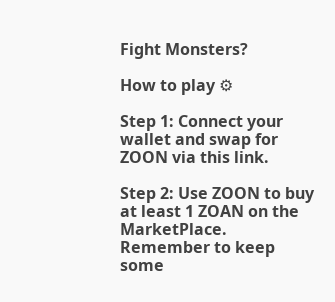Fight Monsters?

How to play ⚙

Step 1: Connect your wallet and swap for ZOON via this link.

Step 2: Use ZOON to buy at least 1 ZOAN on the MarketPlace. Remember to keep some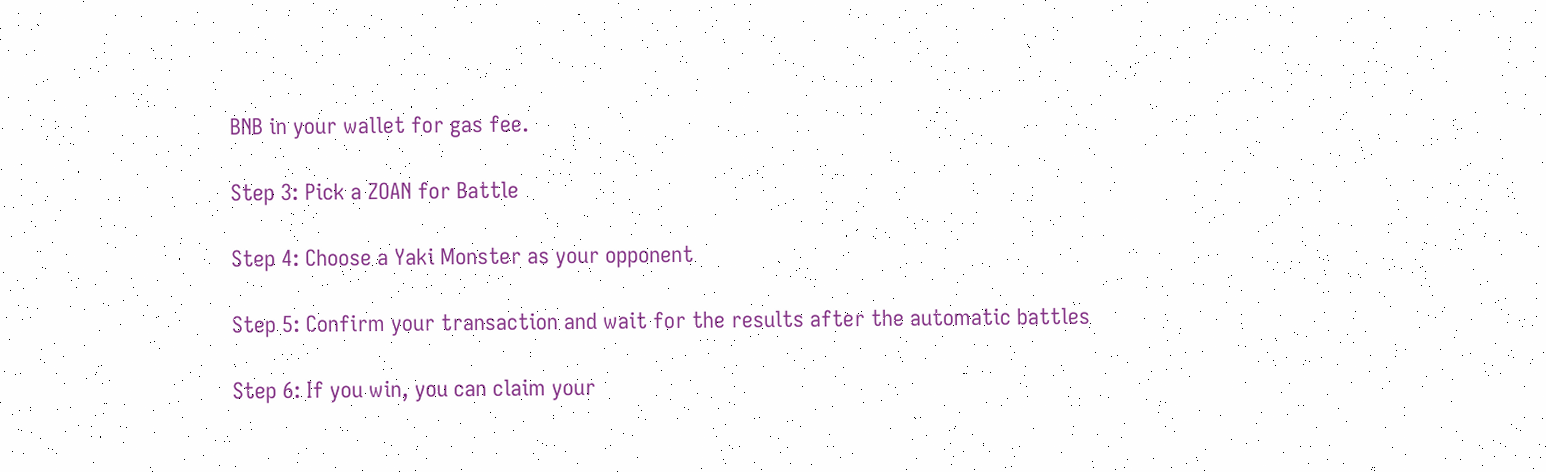BNB in your wallet for gas fee.

Step 3: Pick a ZOAN for Battle

Step 4: Choose a Yaki Monster as your opponent

Step 5: Confirm your transaction and wait for the results after the automatic battles

Step 6: If you win, you can claim your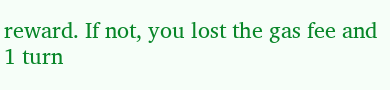reward. If not, you lost the gas fee and 1 turn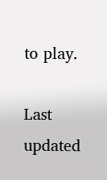to play.

Last updated